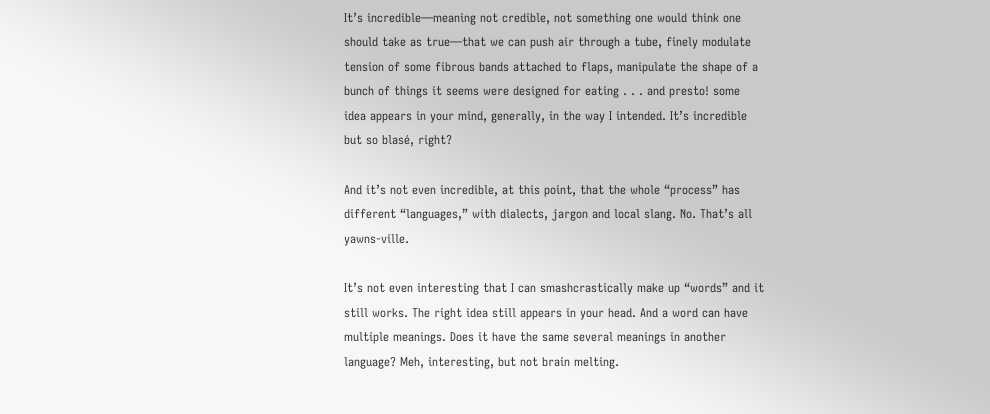It’s incredible—meaning not credible, not something one would think one should take as true—that we can push air through a tube, finely modulate tension of some fibrous bands attached to flaps, manipulate the shape of a bunch of things it seems were designed for eating . . . and presto! some idea appears in your mind, generally, in the way I intended. It’s incredible but so blasé, right?

And it’s not even incredible, at this point, that the whole “process” has different “languages,” with dialects, jargon and local slang. No. That’s all yawns-ville.

It’s not even interesting that I can smashcrastically make up “words” and it still works. The right idea still appears in your head. And a word can have multiple meanings. Does it have the same several meanings in another language? Meh, interesting, but not brain melting.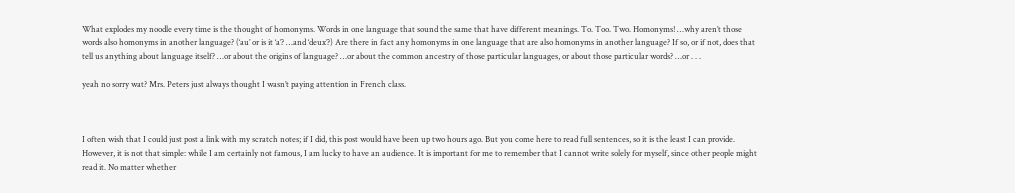What explodes my noodle every time is the thought of homonyms. Words in one language that sound the same that have different meanings. To. Too. Two. Homonyms! …why aren’t those words also homonyms in another language? (‘au’ or is it ‘a’? …and ‘deux’?) Are there in fact any homonyms in one language that are also homonyms in another language? If so, or if not, does that tell us anything about language itself? …or about the origins of language? …or about the common ancestry of those particular languages, or about those particular words? …or . . .

yeah no sorry wat? Mrs. Peters just always thought I wasn’t paying attention in French class.



I often wish that I could just post a link with my scratch notes; if I did, this post would have been up two hours ago. But you come here to read full sentences, so it is the least I can provide. However, it is not that simple: while I am certainly not famous, I am lucky to have an audience. It is important for me to remember that I cannot write solely for myself, since other people might read it. No matter whether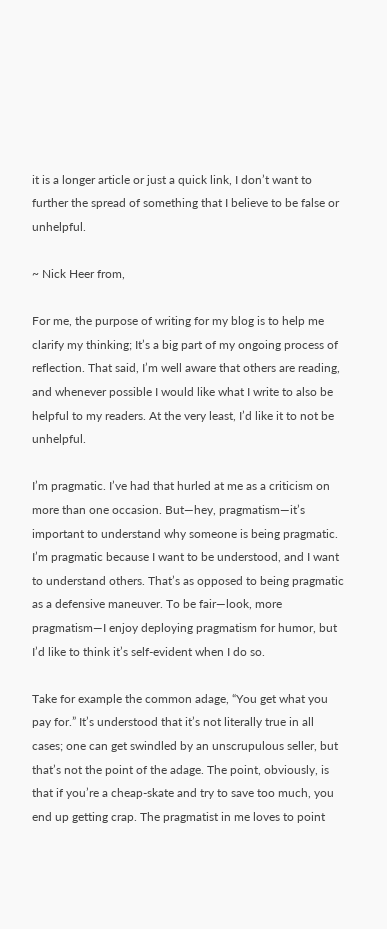it is a longer article or just a quick link, I don’t want to further the spread of something that I believe to be false or unhelpful.

~ Nick Heer from,

For me, the purpose of writing for my blog is to help me clarify my thinking; It’s a big part of my ongoing process of reflection. That said, I’m well aware that others are reading, and whenever possible I would like what I write to also be helpful to my readers. At the very least, I’d like it to not be unhelpful.

I’m pragmatic. I’ve had that hurled at me as a criticism on more than one occasion. But—hey, pragmatism—it’s important to understand why someone is being pragmatic. I’m pragmatic because I want to be understood, and I want to understand others. That’s as opposed to being pragmatic as a defensive maneuver. To be fair—look, more pragmatism—I enjoy deploying pragmatism for humor, but I’d like to think it’s self-evident when I do so.

Take for example the common adage, “You get what you pay for.” It’s understood that it’s not literally true in all cases; one can get swindled by an unscrupulous seller, but that’s not the point of the adage. The point, obviously, is that if you’re a cheap-skate and try to save too much, you end up getting crap. The pragmatist in me loves to point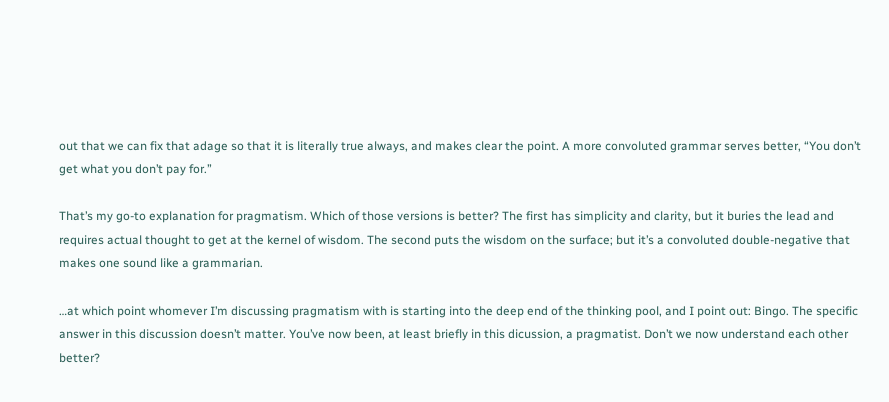out that we can fix that adage so that it is literally true always, and makes clear the point. A more convoluted grammar serves better, “You don’t get what you don’t pay for.”

That’s my go-to explanation for pragmatism. Which of those versions is better? The first has simplicity and clarity, but it buries the lead and requires actual thought to get at the kernel of wisdom. The second puts the wisdom on the surface; but it’s a convoluted double-negative that makes one sound like a grammarian.

…at which point whomever I’m discussing pragmatism with is starting into the deep end of the thinking pool, and I point out: Bingo. The specific answer in this discussion doesn’t matter. You’ve now been, at least briefly in this dicussion, a pragmatist. Don’t we now understand each other better?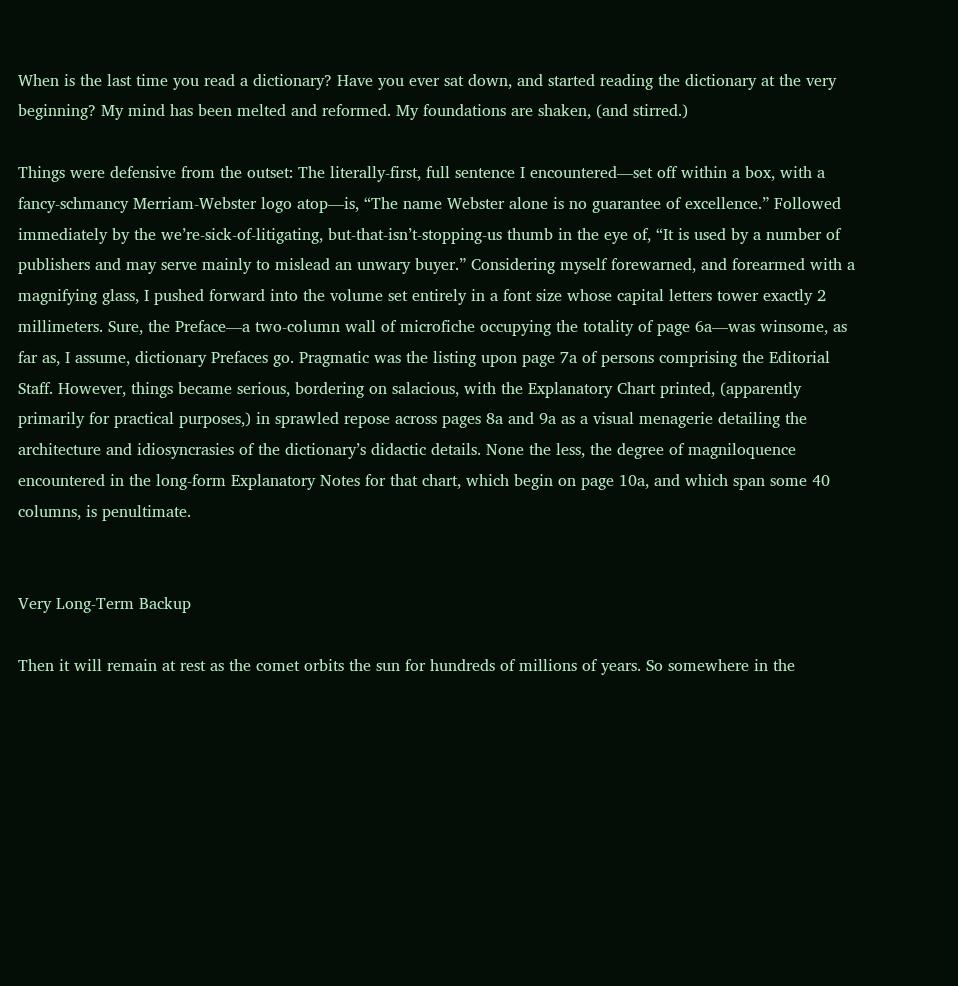When is the last time you read a dictionary? Have you ever sat down, and started reading the dictionary at the very beginning? My mind has been melted and reformed. My foundations are shaken, (and stirred.)

Things were defensive from the outset: The literally-first, full sentence I encountered—set off within a box, with a fancy-schmancy Merriam-Webster logo atop—is, “The name Webster alone is no guarantee of excellence.” Followed immediately by the we’re-sick-of-litigating, but-that-isn’t-stopping-us thumb in the eye of, “It is used by a number of publishers and may serve mainly to mislead an unwary buyer.” Considering myself forewarned, and forearmed with a magnifying glass, I pushed forward into the volume set entirely in a font size whose capital letters tower exactly 2 millimeters. Sure, the Preface—a two-column wall of microfiche occupying the totality of page 6a—was winsome, as far as, I assume, dictionary Prefaces go. Pragmatic was the listing upon page 7a of persons comprising the Editorial Staff. However, things became serious, bordering on salacious, with the Explanatory Chart printed, (apparently primarily for practical purposes,) in sprawled repose across pages 8a and 9a as a visual menagerie detailing the architecture and idiosyncrasies of the dictionary’s didactic details. None the less, the degree of magniloquence encountered in the long-form Explanatory Notes for that chart, which begin on page 10a, and which span some 40 columns, is penultimate.


Very Long-Term Backup

Then it will remain at rest as the comet orbits the sun for hundreds of millions of years. So somewhere in the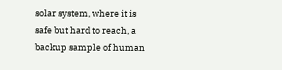solar system, where it is safe but hard to reach, a backup sample of human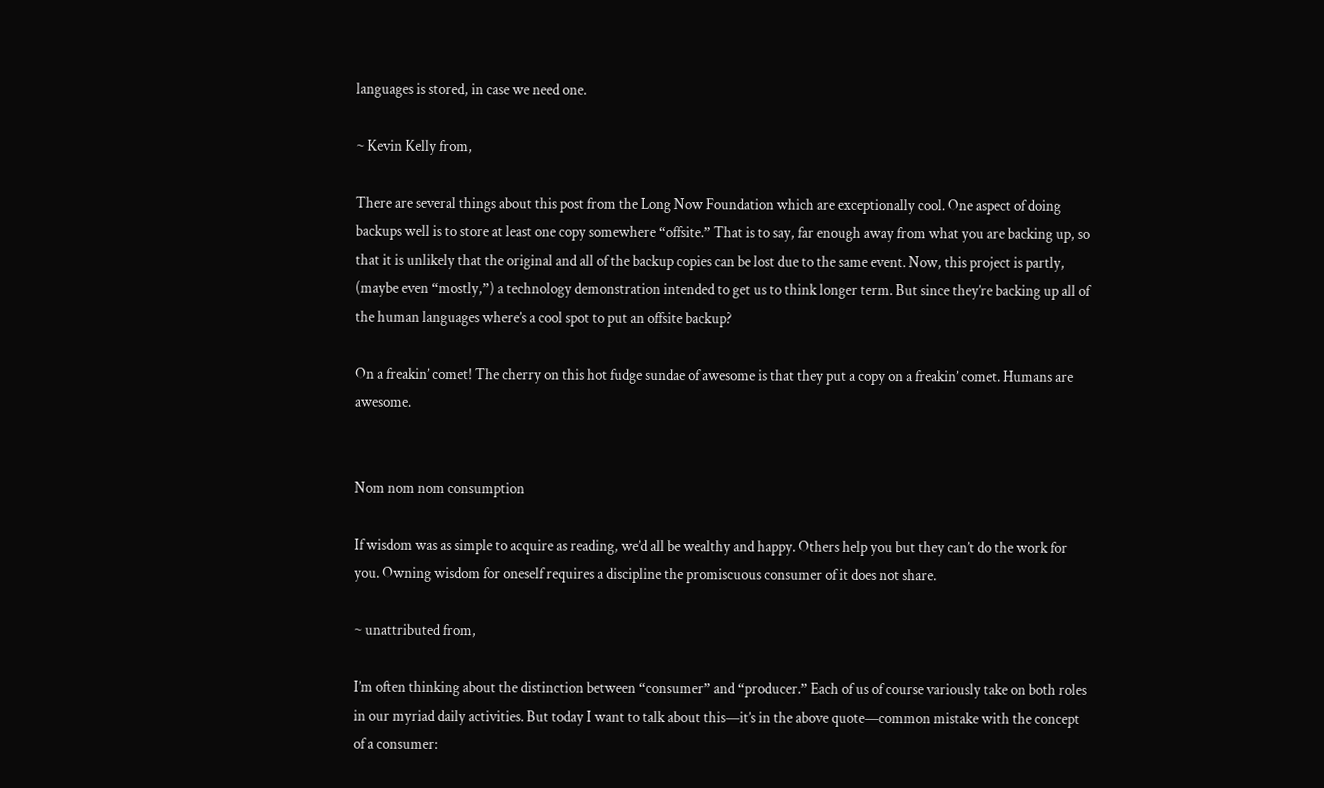languages is stored, in case we need one.

~ Kevin Kelly from,

There are several things about this post from the Long Now Foundation which are exceptionally cool. One aspect of doing backups well is to store at least one copy somewhere “offsite.” That is to say, far enough away from what you are backing up, so that it is unlikely that the original and all of the backup copies can be lost due to the same event. Now, this project is partly, (maybe even “mostly,”) a technology demonstration intended to get us to think longer term. But since they’re backing up all of the human languages where’s a cool spot to put an offsite backup?

On a freakin’ comet! The cherry on this hot fudge sundae of awesome is that they put a copy on a freakin’ comet. Humans are awesome.


Nom nom nom consumption

If wisdom was as simple to acquire as reading, we’d all be wealthy and happy. Others help you but they can’t do the work for you. Owning wisdom for oneself requires a discipline the promiscuous consumer of it does not share.

~ unattributed from,

I’m often thinking about the distinction between “consumer” and “producer.” Each of us of course variously take on both roles in our myriad daily activities. But today I want to talk about this—it’s in the above quote—common mistake with the concept of a consumer: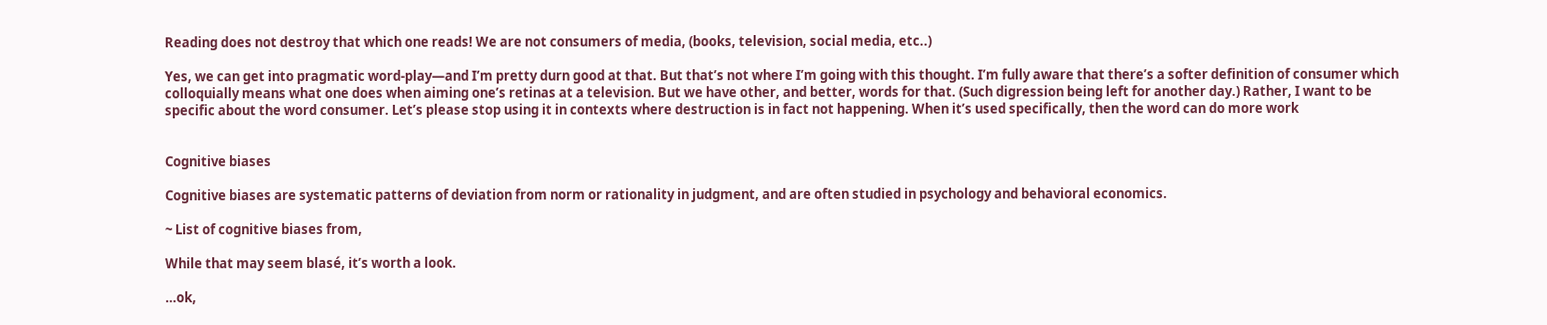Reading does not destroy that which one reads! We are not consumers of media, (books, television, social media, etc..)

Yes, we can get into pragmatic word-play—and I’m pretty durn good at that. But that’s not where I’m going with this thought. I’m fully aware that there’s a softer definition of consumer which colloquially means what one does when aiming one’s retinas at a television. But we have other, and better, words for that. (Such digression being left for another day.) Rather, I want to be specific about the word consumer. Let’s please stop using it in contexts where destruction is in fact not happening. When it’s used specifically, then the word can do more work


Cognitive biases

Cognitive biases are systematic patterns of deviation from norm or rationality in judgment, and are often studied in psychology and behavioral economics.

~ List of cognitive biases from,

While that may seem blasé, it’s worth a look.

…ok,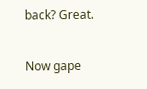back? Great.

Now gape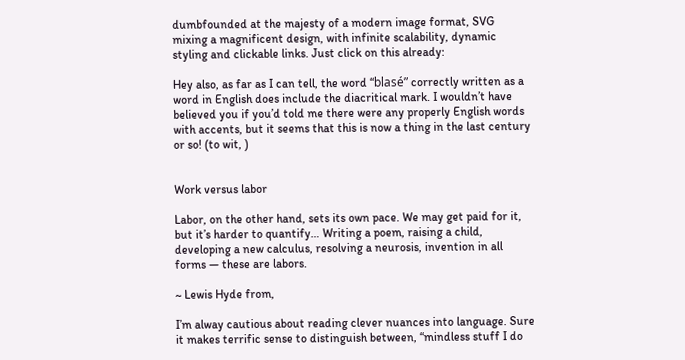dumbfounded at the majesty of a modern image format, SVG mixing a magnificent design, with infinite scalability, dynamic styling and clickable links. Just click on this already:

Hey also, as far as I can tell, the word “blasé” correctly written as a word in English does include the diacritical mark. I wouldn’t have believed you if you’d told me there were any properly English words with accents, but it seems that this is now a thing in the last century or so! (to wit, )


Work versus labor

Labor, on the other hand, sets its own pace. We may get paid for it, but it’s harder to quantify… Writing a poem, raising a child, developing a new calculus, resolving a neurosis, invention in all forms — these are labors.

~ Lewis Hyde from,

I’m alway cautious about reading clever nuances into language. Sure it makes terrific sense to distinguish between, “mindless stuff I do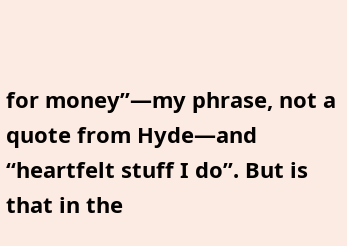for money”—my phrase, not a quote from Hyde—and “heartfelt stuff I do”. But is that in the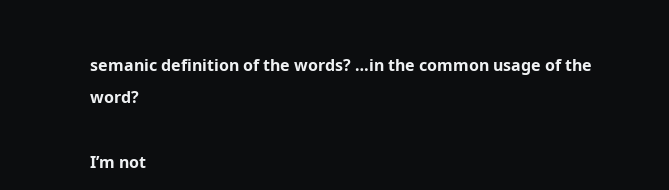semanic definition of the words? …in the common usage of the word?

I’m not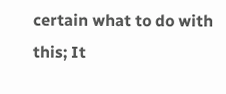certain what to do with this; It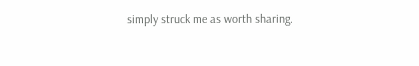simply struck me as worth sharing.